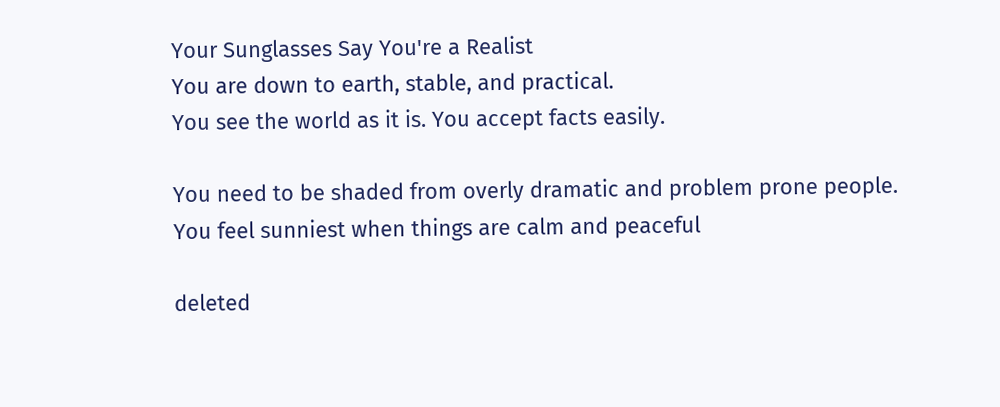Your Sunglasses Say You're a Realist
You are down to earth, stable, and practical.
You see the world as it is. You accept facts easily.

You need to be shaded from overly dramatic and problem prone people.
You feel sunniest when things are calm and peaceful

deleted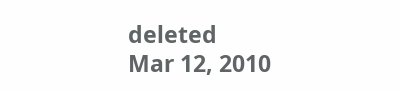deleted
Mar 12, 2010